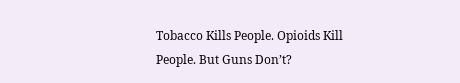Tobacco Kills People. Opioids Kill People. But Guns Don’t?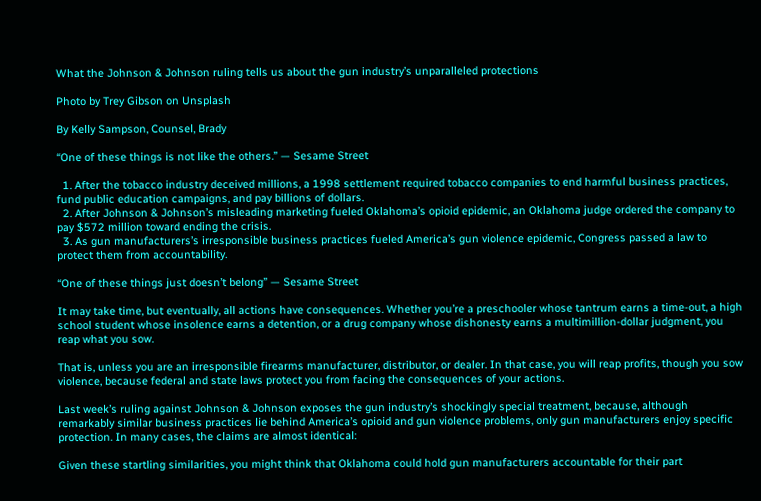What the Johnson & Johnson ruling tells us about the gun industry’s unparalleled protections

Photo by Trey Gibson on Unsplash

By Kelly Sampson, Counsel, Brady

“One of these things is not like the others.” — Sesame Street

  1. After the tobacco industry deceived millions, a 1998 settlement required tobacco companies to end harmful business practices, fund public education campaigns, and pay billions of dollars.
  2. After Johnson & Johnson’s misleading marketing fueled Oklahoma’s opioid epidemic, an Oklahoma judge ordered the company to pay $572 million toward ending the crisis.
  3. As gun manufacturers’s irresponsible business practices fueled America’s gun violence epidemic, Congress passed a law to protect them from accountability.

“One of these things just doesn’t belong” — Sesame Street

It may take time, but eventually, all actions have consequences. Whether you’re a preschooler whose tantrum earns a time-out, a high school student whose insolence earns a detention, or a drug company whose dishonesty earns a multimillion-dollar judgment, you reap what you sow.

That is, unless you are an irresponsible firearms manufacturer, distributor, or dealer. In that case, you will reap profits, though you sow violence, because federal and state laws protect you from facing the consequences of your actions.

Last week’s ruling against Johnson & Johnson exposes the gun industry’s shockingly special treatment, because, although remarkably similar business practices lie behind America’s opioid and gun violence problems, only gun manufacturers enjoy specific protection. In many cases, the claims are almost identical:

Given these startling similarities, you might think that Oklahoma could hold gun manufacturers accountable for their part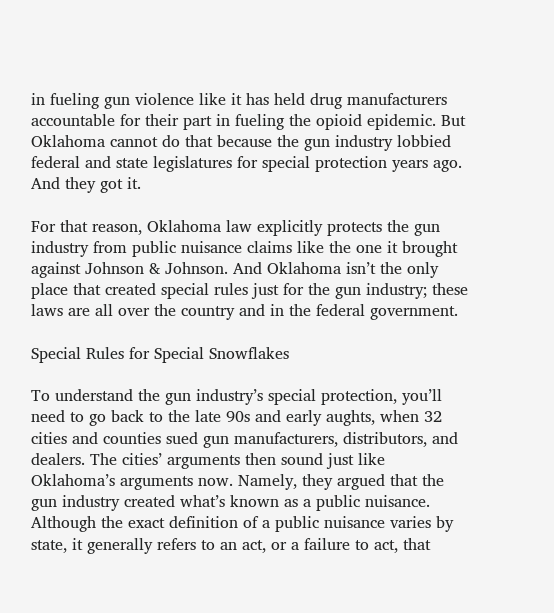in fueling gun violence like it has held drug manufacturers accountable for their part in fueling the opioid epidemic. But Oklahoma cannot do that because the gun industry lobbied federal and state legislatures for special protection years ago. And they got it.

For that reason, Oklahoma law explicitly protects the gun industry from public nuisance claims like the one it brought against Johnson & Johnson. And Oklahoma isn’t the only place that created special rules just for the gun industry; these laws are all over the country and in the federal government.

Special Rules for Special Snowflakes

To understand the gun industry’s special protection, you’ll need to go back to the late 90s and early aughts, when 32 cities and counties sued gun manufacturers, distributors, and dealers. The cities’ arguments then sound just like Oklahoma’s arguments now. Namely, they argued that the gun industry created what’s known as a public nuisance. Although the exact definition of a public nuisance varies by state, it generally refers to an act, or a failure to act, that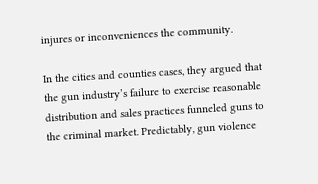injures or inconveniences the community.

In the cities and counties cases, they argued that the gun industry’s failure to exercise reasonable distribution and sales practices funneled guns to the criminal market. Predictably, gun violence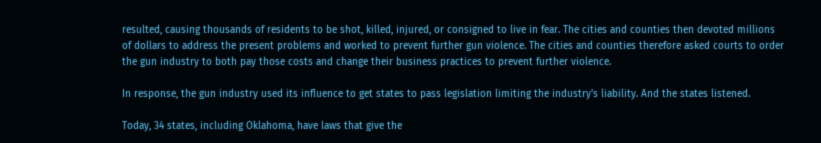resulted, causing thousands of residents to be shot, killed, injured, or consigned to live in fear. The cities and counties then devoted millions of dollars to address the present problems and worked to prevent further gun violence. The cities and counties therefore asked courts to order the gun industry to both pay those costs and change their business practices to prevent further violence.

In response, the gun industry used its influence to get states to pass legislation limiting the industry’s liability. And the states listened.

Today, 34 states, including Oklahoma, have laws that give the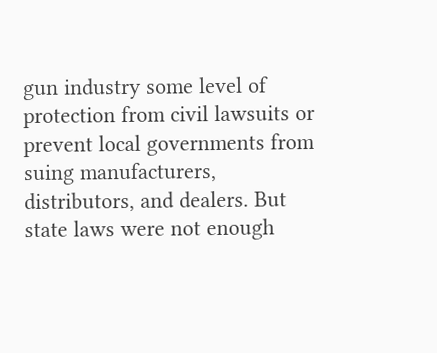gun industry some level of protection from civil lawsuits or prevent local governments from suing manufacturers, distributors, and dealers. But state laws were not enough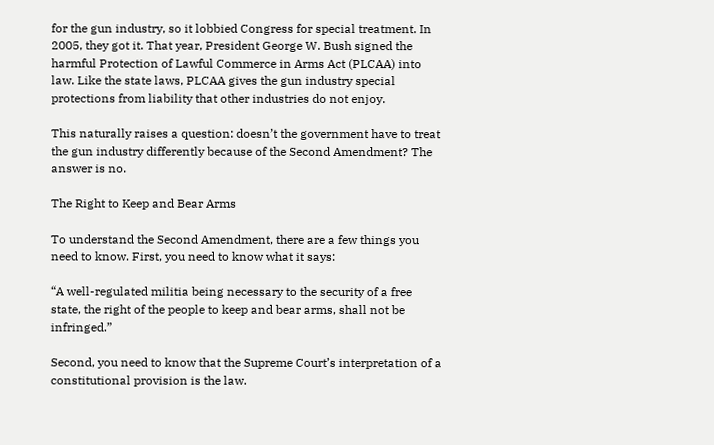for the gun industry, so it lobbied Congress for special treatment. In 2005, they got it. That year, President George W. Bush signed the harmful Protection of Lawful Commerce in Arms Act (PLCAA) into law. Like the state laws, PLCAA gives the gun industry special protections from liability that other industries do not enjoy.

This naturally raises a question: doesn’t the government have to treat the gun industry differently because of the Second Amendment? The answer is no.

The Right to Keep and Bear Arms

To understand the Second Amendment, there are a few things you need to know. First, you need to know what it says:

“A well-regulated militia being necessary to the security of a free state, the right of the people to keep and bear arms, shall not be infringed.”

Second, you need to know that the Supreme Court’s interpretation of a constitutional provision is the law.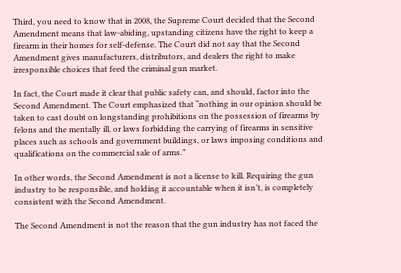Third, you need to know that in 2008, the Supreme Court decided that the Second Amendment means that law-abiding, upstanding citizens have the right to keep a firearm in their homes for self-defense. The Court did not say that the Second Amendment gives manufacturers, distributors, and dealers the right to make irresponsible choices that feed the criminal gun market.

In fact, the Court made it clear that public safety can, and should, factor into the Second Amendment. The Court emphasized that “nothing in our opinion should be taken to cast doubt on longstanding prohibitions on the possession of firearms by felons and the mentally ill, or laws forbidding the carrying of firearms in sensitive places such as schools and government buildings, or laws imposing conditions and qualifications on the commercial sale of arms.”

In other words, the Second Amendment is not a license to kill. Requiring the gun industry to be responsible, and holding it accountable when it isn’t, is completely consistent with the Second Amendment.

The Second Amendment is not the reason that the gun industry has not faced the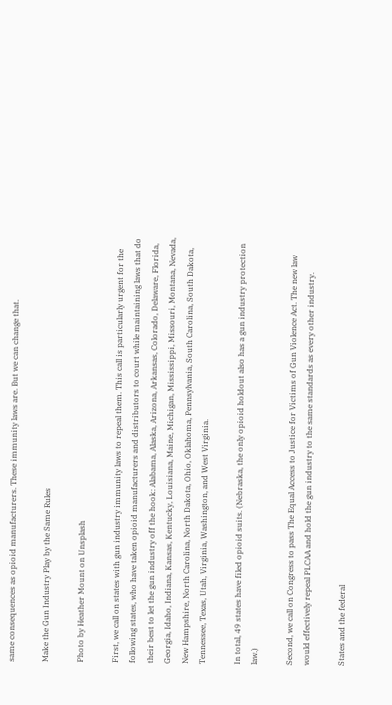same consequences as opioid manufacturers. These immunity laws are. But we can change that.

Make the Gun Industry Play by the Same Rules

Photo by Heather Mount on Unsplash

First, we call on states with gun industry immunity laws to repeal them. This call is particularly urgent for the following states, who have taken opioid manufacturers and distributors to court while maintaining laws that do their best to let the gun industry off the hook: Alabama, Alaska, Arizona, Arkansas, Colorado, Delaware, Florida, Georgia, Idaho, Indiana, Kansas, Kentucky, Louisiana, Maine, Michigan, Mississippi, Missouri, Montana, Nevada, New Hampshire, North Carolina, North Dakota, Ohio, Oklahoma, Pennsylvania, South Carolina, South Dakota, Tennessee, Texas, Utah, Virginia, Washington, and West Virginia.

In total, 49 states have filed opioid suits. (Nebraska, the only opioid holdout also has a gun industry protection law.)

Second, we call on Congress to pass The Equal Access to Justice for Victims of Gun Violence Act. The new law would effectively repeal PLCAA and hold the gun industry to the same standards as every other industry.

States and the federal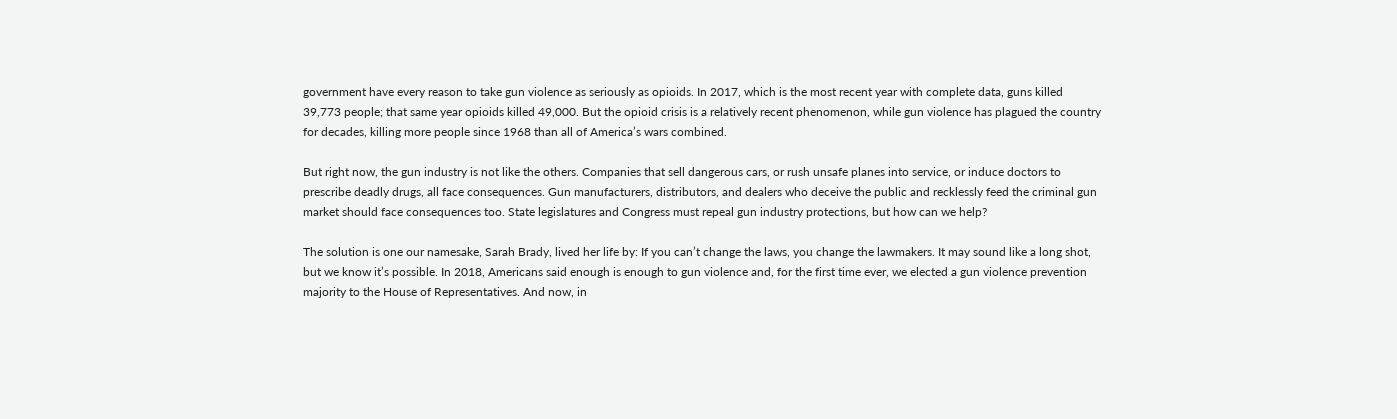government have every reason to take gun violence as seriously as opioids. In 2017, which is the most recent year with complete data, guns killed 39,773 people; that same year opioids killed 49,000. But the opioid crisis is a relatively recent phenomenon, while gun violence has plagued the country for decades, killing more people since 1968 than all of America’s wars combined.

But right now, the gun industry is not like the others. Companies that sell dangerous cars, or rush unsafe planes into service, or induce doctors to prescribe deadly drugs, all face consequences. Gun manufacturers, distributors, and dealers who deceive the public and recklessly feed the criminal gun market should face consequences too. State legislatures and Congress must repeal gun industry protections, but how can we help?

The solution is one our namesake, Sarah Brady, lived her life by: If you can’t change the laws, you change the lawmakers. It may sound like a long shot, but we know it’s possible. In 2018, Americans said enough is enough to gun violence and, for the first time ever, we elected a gun violence prevention majority to the House of Representatives. And now, in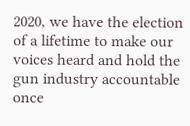2020, we have the election of a lifetime to make our voices heard and hold the gun industry accountable once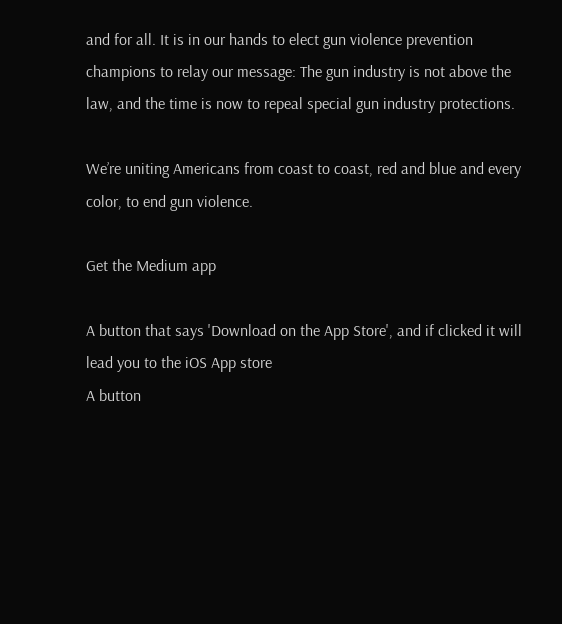and for all. It is in our hands to elect gun violence prevention champions to relay our message: The gun industry is not above the law, and the time is now to repeal special gun industry protections.

We’re uniting Americans from coast to coast, red and blue and every color, to end gun violence.

Get the Medium app

A button that says 'Download on the App Store', and if clicked it will lead you to the iOS App store
A button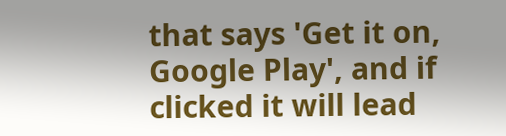that says 'Get it on, Google Play', and if clicked it will lead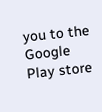you to the Google Play store